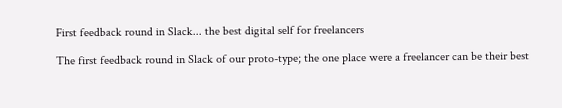First feedback round in Slack... the best digital self for freelancers

The first feedback round in Slack of our proto-type; the one place were a freelancer can be their best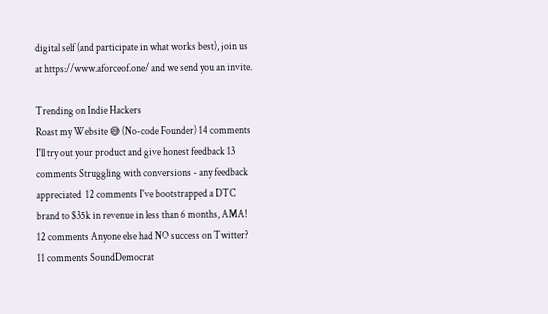digital self (and participate in what works best), join us at https://www.aforceof.one/ and we send you an invite.

Trending on Indie Hackers
Roast my Website 😅 (No-code Founder) 14 comments I'll try out your product and give honest feedback 13 comments Struggling with conversions - any feedback appreciated  12 comments I've bootstrapped a DTC brand to $35k in revenue in less than 6 months, AMA! 12 comments Anyone else had NO success on Twitter? 11 comments SoundDemocrat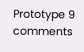Prototype 9 comments